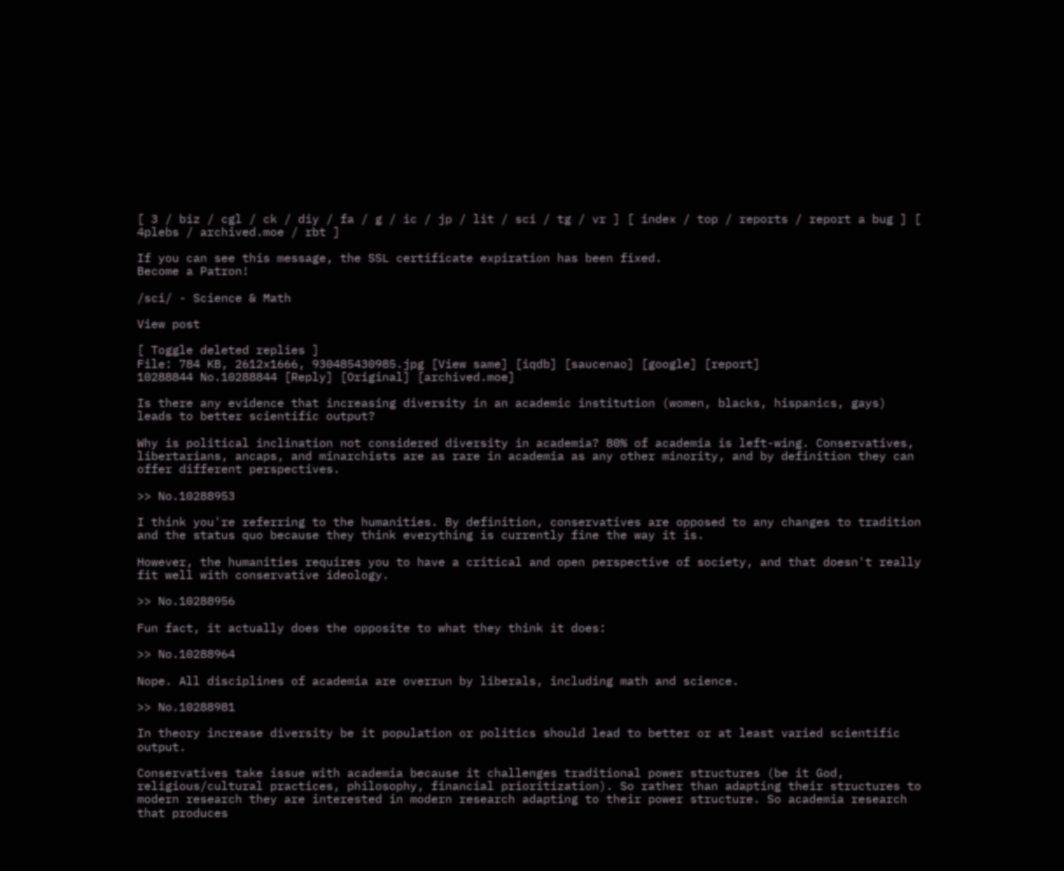[ 3 / biz / cgl / ck / diy / fa / g / ic / jp / lit / sci / tg / vr ] [ index / top / reports / report a bug ] [ 4plebs / archived.moe / rbt ]

If you can see this message, the SSL certificate expiration has been fixed.
Become a Patron!

/sci/ - Science & Math

View post

[ Toggle deleted replies ]
File: 784 KB, 2612x1666, 930485430985.jpg [View same] [iqdb] [saucenao] [google] [report]
10288844 No.10288844 [Reply] [Original] [archived.moe]

Is there any evidence that increasing diversity in an academic institution (women, blacks, hispanics, gays) leads to better scientific output?

Why is political inclination not considered diversity in academia? 80% of academia is left-wing. Conservatives, libertarians, ancaps, and minarchists are as rare in academia as any other minority, and by definition they can offer different perspectives.

>> No.10288953

I think you're referring to the humanities. By definition, conservatives are opposed to any changes to tradition and the status quo because they think everything is currently fine the way it is.

However, the humanities requires you to have a critical and open perspective of society, and that doesn't really fit well with conservative ideology.

>> No.10288956

Fun fact, it actually does the opposite to what they think it does:

>> No.10288964

Nope. All disciplines of academia are overrun by liberals, including math and science.

>> No.10288981

In theory increase diversity be it population or politics should lead to better or at least varied scientific output.

Conservatives take issue with academia because it challenges traditional power structures (be it God, religious/cultural practices, philosophy, financial prioritization). So rather than adapting their structures to modern research they are interested in modern research adapting to their power structure. So academia research that produces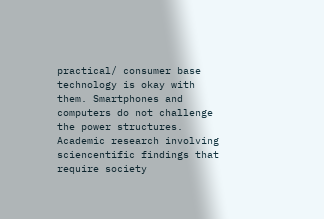practical/ consumer base technology is okay with them. Smartphones and computers do not challenge the power structures. Academic research involving sciencentific findings that require society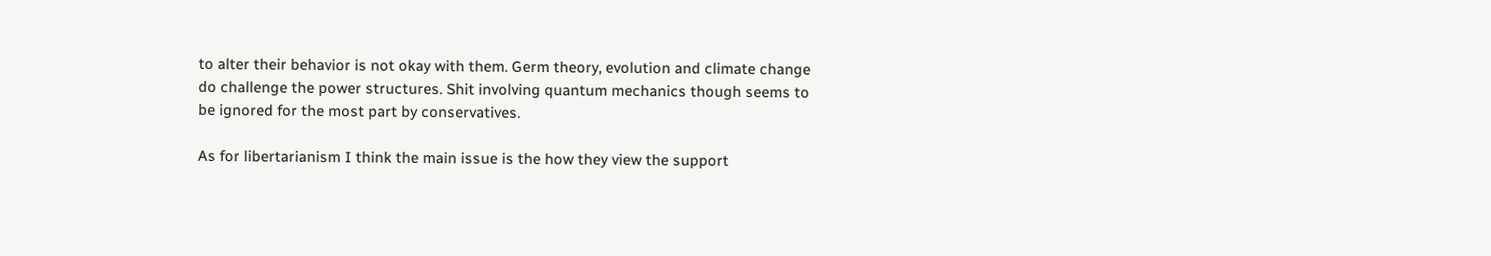to alter their behavior is not okay with them. Germ theory, evolution and climate change do challenge the power structures. Shit involving quantum mechanics though seems to be ignored for the most part by conservatives.

As for libertarianism I think the main issue is the how they view the support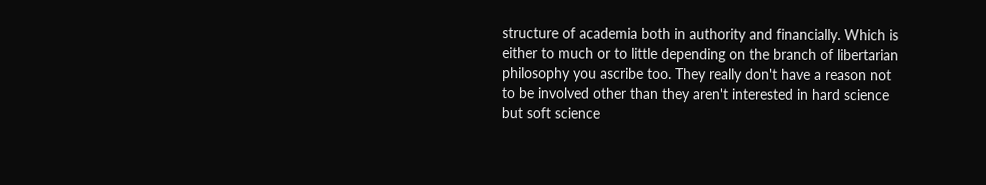structure of academia both in authority and financially. Which is either to much or to little depending on the branch of libertarian philosophy you ascribe too. They really don't have a reason not to be involved other than they aren't interested in hard science but soft science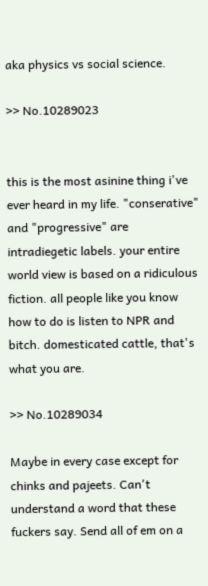aka physics vs social science.

>> No.10289023


this is the most asinine thing i've ever heard in my life. "conserative" and "progressive" are intradiegetic labels. your entire world view is based on a ridiculous fiction. all people like you know how to do is listen to NPR and bitch. domesticated cattle, that's what you are.

>> No.10289034

Maybe in every case except for chinks and pajeets. Can't understand a word that these fuckers say. Send all of em on a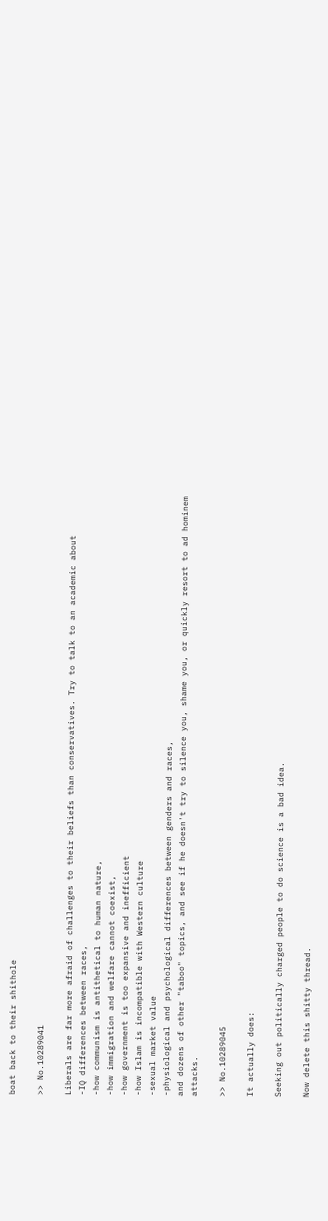boat back to their shithole

>> No.10289041

Liberals are far more afraid of challenges to their beliefs than conservatives. Try to talk to an academic about
-IQ differences between races,
-how communism is antithetical to human nature,
-how immigration and welfare cannot coexist,
-how government is too expansive and inefficient
-how Islam is incompatible with Western culture
-sexual market value
-physiological and psychological differences between genders and races,
and dozens of other "taboo" topics, and see if he doesn't try to silence you, shame you, or quickly resort to ad hominem attacks.

>> No.10289045

It actually does:

Seeking out politically charged people to do science is a bad idea.

Now delete this shitty thread.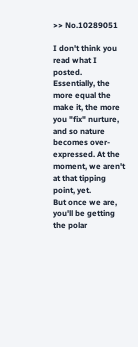>> No.10289051

I don't think you read what I posted.
Essentially, the more equal the make it, the more you "fix" nurture, and so nature becomes over-expressed. At the moment, we aren't at that tipping point, yet.
But once we are, you'll be getting the polar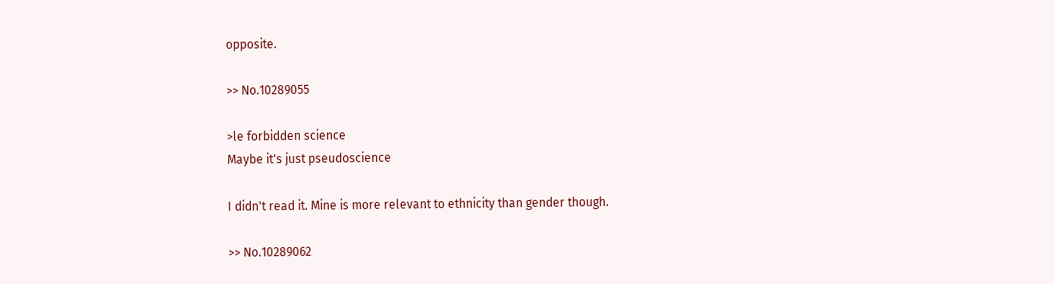opposite.

>> No.10289055

>le forbidden science
Maybe it's just pseudoscience

I didn't read it. Mine is more relevant to ethnicity than gender though.

>> No.10289062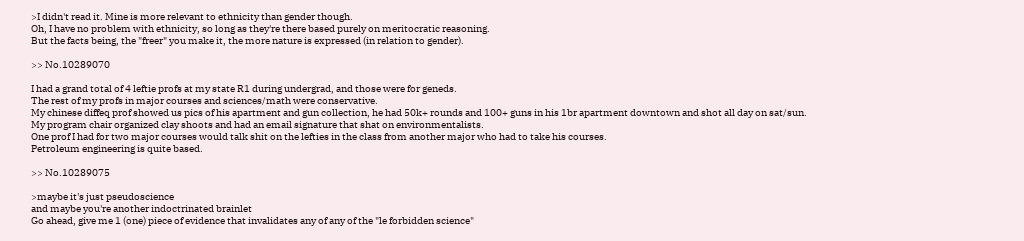>I didn't read it. Mine is more relevant to ethnicity than gender though.
Oh, I have no problem with ethnicity, so long as they're there based purely on meritocratic reasoning.
But the facts being, the "freer" you make it, the more nature is expressed (in relation to gender).

>> No.10289070

I had a grand total of 4 leftie profs at my state R1 during undergrad, and those were for geneds.
The rest of my profs in major courses and sciences/math were conservative.
My chinese diffeq prof showed us pics of his apartment and gun collection, he had 50k+ rounds and 100+ guns in his 1br apartment downtown and shot all day on sat/sun.
My program chair organized clay shoots and had an email signature that shat on environmentalists.
One prof I had for two major courses would talk shit on the lefties in the class from another major who had to take his courses.
Petroleum engineering is quite based.

>> No.10289075

>maybe it's just pseudoscience
and maybe you're another indoctrinated brainlet
Go ahead, give me 1 (one) piece of evidence that invalidates any of any of the "le forbidden science"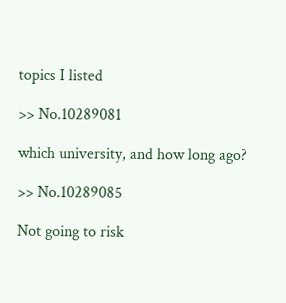topics I listed

>> No.10289081

which university, and how long ago?

>> No.10289085

Not going to risk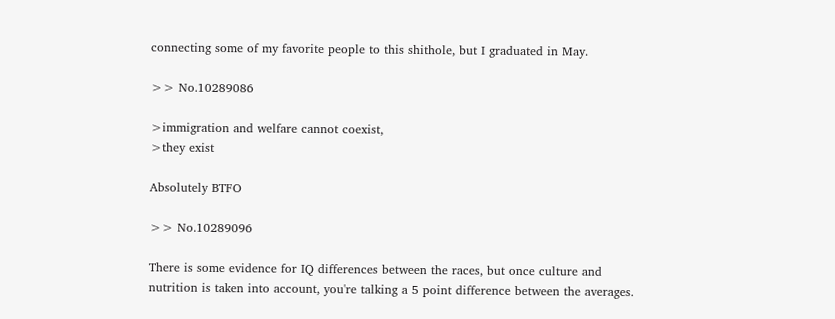connecting some of my favorite people to this shithole, but I graduated in May.

>> No.10289086

>immigration and welfare cannot coexist,
>they exist

Absolutely BTFO

>> No.10289096

There is some evidence for IQ differences between the races, but once culture and nutrition is taken into account, you're talking a 5 point difference between the averages.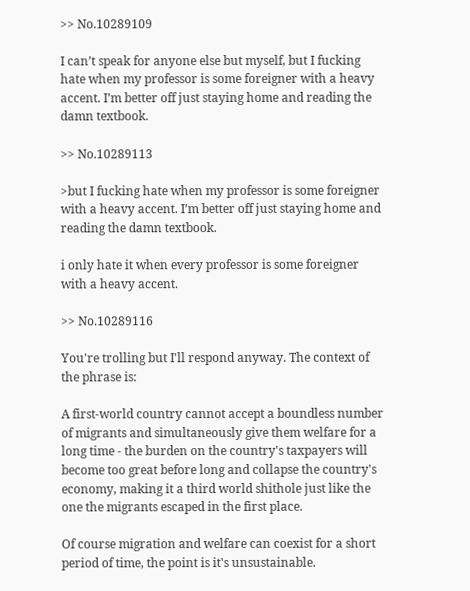>> No.10289109

I can’t speak for anyone else but myself, but I fucking hate when my professor is some foreigner with a heavy accent. I’m better off just staying home and reading the damn textbook.

>> No.10289113

>but I fucking hate when my professor is some foreigner with a heavy accent. I’m better off just staying home and reading the damn textbook.

i only hate it when every professor is some foreigner with a heavy accent.

>> No.10289116

You're trolling but I'll respond anyway. The context of the phrase is:

A first-world country cannot accept a boundless number of migrants and simultaneously give them welfare for a long time - the burden on the country's taxpayers will become too great before long and collapse the country's economy, making it a third world shithole just like the one the migrants escaped in the first place.

Of course migration and welfare can coexist for a short period of time, the point is it's unsustainable.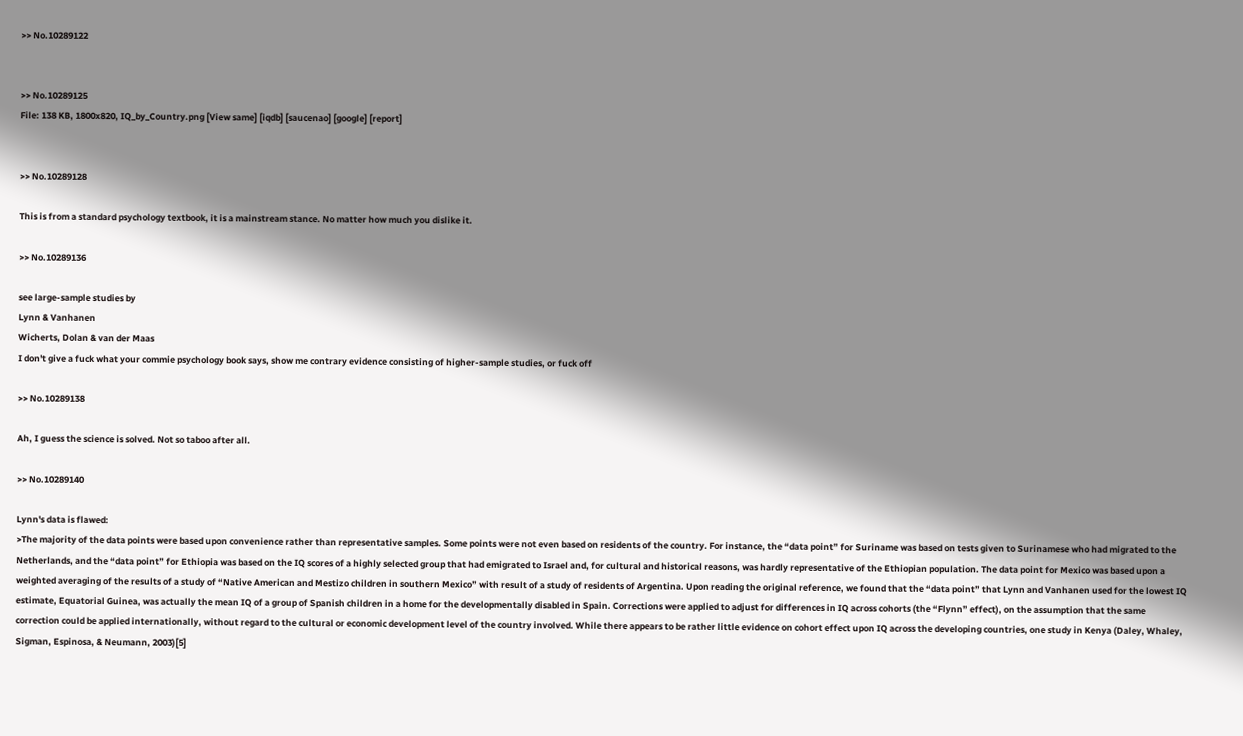>> No.10289122


>> No.10289125
File: 138 KB, 1800x820, IQ_by_Country.png [View same] [iqdb] [saucenao] [google] [report]


>> No.10289128

This is from a standard psychology textbook, it is a mainstream stance. No matter how much you dislike it.

>> No.10289136

see large-sample studies by
Lynn & Vanhanen
Wicherts, Dolan & van der Maas
I don't give a fuck what your commie psychology book says, show me contrary evidence consisting of higher-sample studies, or fuck off

>> No.10289138

Ah, I guess the science is solved. Not so taboo after all.

>> No.10289140

Lynn's data is flawed:
>The majority of the data points were based upon convenience rather than representative samples. Some points were not even based on residents of the country. For instance, the “data point” for Suriname was based on tests given to Surinamese who had migrated to the Netherlands, and the “data point” for Ethiopia was based on the IQ scores of a highly selected group that had emigrated to Israel and, for cultural and historical reasons, was hardly representative of the Ethiopian population. The data point for Mexico was based upon a weighted averaging of the results of a study of “Native American and Mestizo children in southern Mexico” with result of a study of residents of Argentina. Upon reading the original reference, we found that the “data point” that Lynn and Vanhanen used for the lowest IQ estimate, Equatorial Guinea, was actually the mean IQ of a group of Spanish children in a home for the developmentally disabled in Spain. Corrections were applied to adjust for differences in IQ across cohorts (the “Flynn” effect), on the assumption that the same correction could be applied internationally, without regard to the cultural or economic development level of the country involved. While there appears to be rather little evidence on cohort effect upon IQ across the developing countries, one study in Kenya (Daley, Whaley, Sigman, Espinosa, & Neumann, 2003)[5]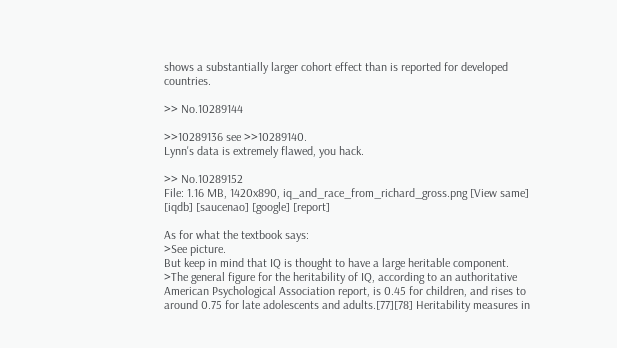shows a substantially larger cohort effect than is reported for developed countries.

>> No.10289144

>>10289136 see >>10289140.
Lynn's data is extremely flawed, you hack.

>> No.10289152
File: 1.16 MB, 1420x890, iq_and_race_from_richard_gross.png [View same] [iqdb] [saucenao] [google] [report]

As for what the textbook says:
>See picture.
But keep in mind that IQ is thought to have a large heritable component.
>The general figure for the heritability of IQ, according to an authoritative American Psychological Association report, is 0.45 for children, and rises to around 0.75 for late adolescents and adults.[77][78] Heritability measures in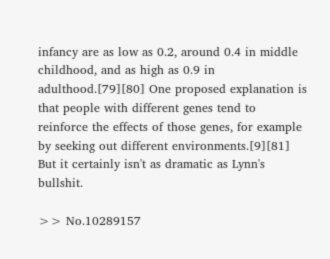infancy are as low as 0.2, around 0.4 in middle childhood, and as high as 0.9 in adulthood.[79][80] One proposed explanation is that people with different genes tend to reinforce the effects of those genes, for example by seeking out different environments.[9][81]
But it certainly isn't as dramatic as Lynn's bullshit.

>> No.10289157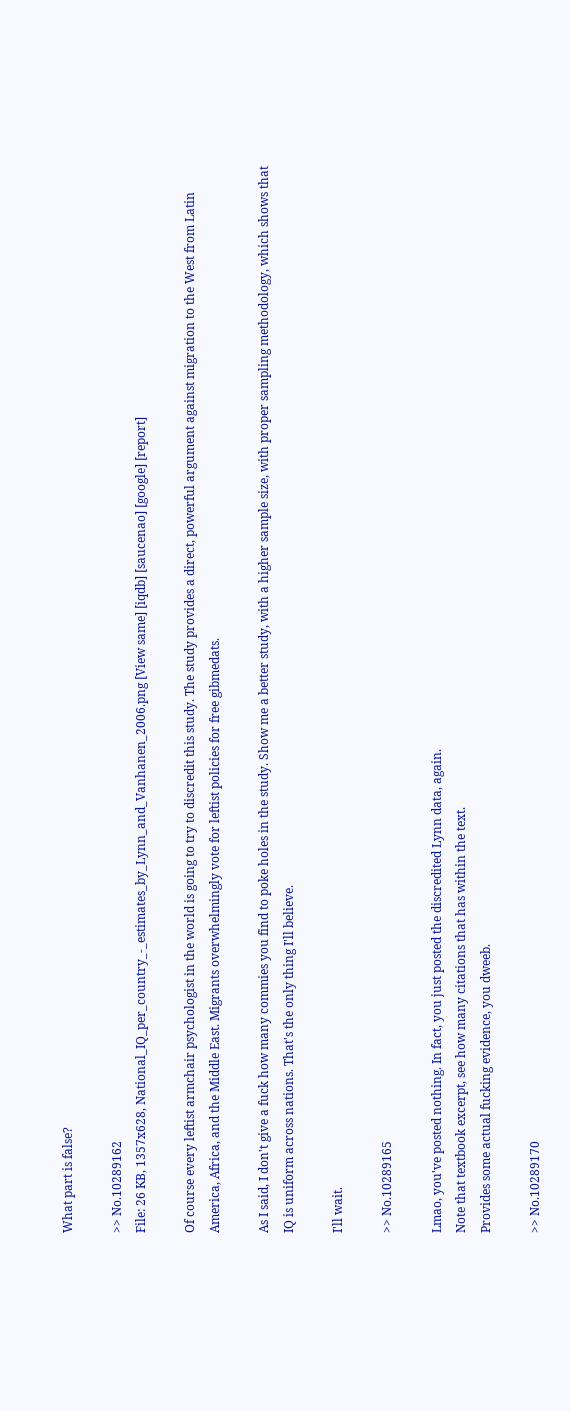What part is false?

>> No.10289162
File: 26 KB, 1357x628, National_IQ_per_country_-_estimates_by_Lynn_and_Vanhanen_2006.png [View same] [iqdb] [saucenao] [google] [report]

Of course every leftist armchair psychologist in the world is going to try to discredit this study. The study provides a direct, powerful argument against migration to the West from Latin America, Africa, and the Middle East. Migrants overwhelmingly vote for leftist policies for free gibmedats.

As I said, I don't give a fuck how many commies you find to poke holes in the study. Show me a better study, with a higher sample size, with proper sampling methodology, which shows that IQ is uniform across nations. That's the only thing I'll believe.

I'll wait.

>> No.10289165

Lmao, you've posted nothing. In fact, you just posted the discredited Lynn data, again.
Note that textbook excerpt, see how many citations that has within the text.
Provides some actual fucking evidence, you dweeb.

>> No.10289170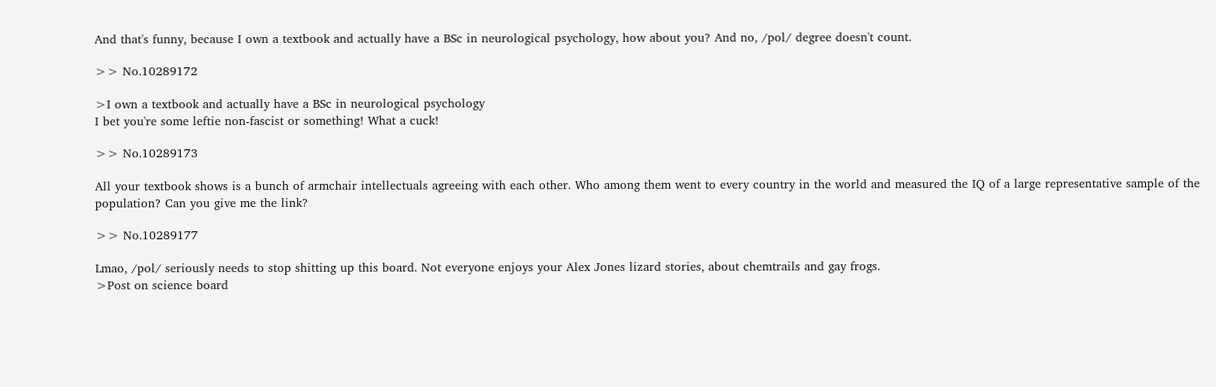And that's funny, because I own a textbook and actually have a BSc in neurological psychology, how about you? And no, /pol/ degree doesn't count.

>> No.10289172

>I own a textbook and actually have a BSc in neurological psychology
I bet you're some leftie non-fascist or something! What a cuck!

>> No.10289173

All your textbook shows is a bunch of armchair intellectuals agreeing with each other. Who among them went to every country in the world and measured the IQ of a large representative sample of the population? Can you give me the link?

>> No.10289177

Lmao, /pol/ seriously needs to stop shitting up this board. Not everyone enjoys your Alex Jones lizard stories, about chemtrails and gay frogs.
>Post on science board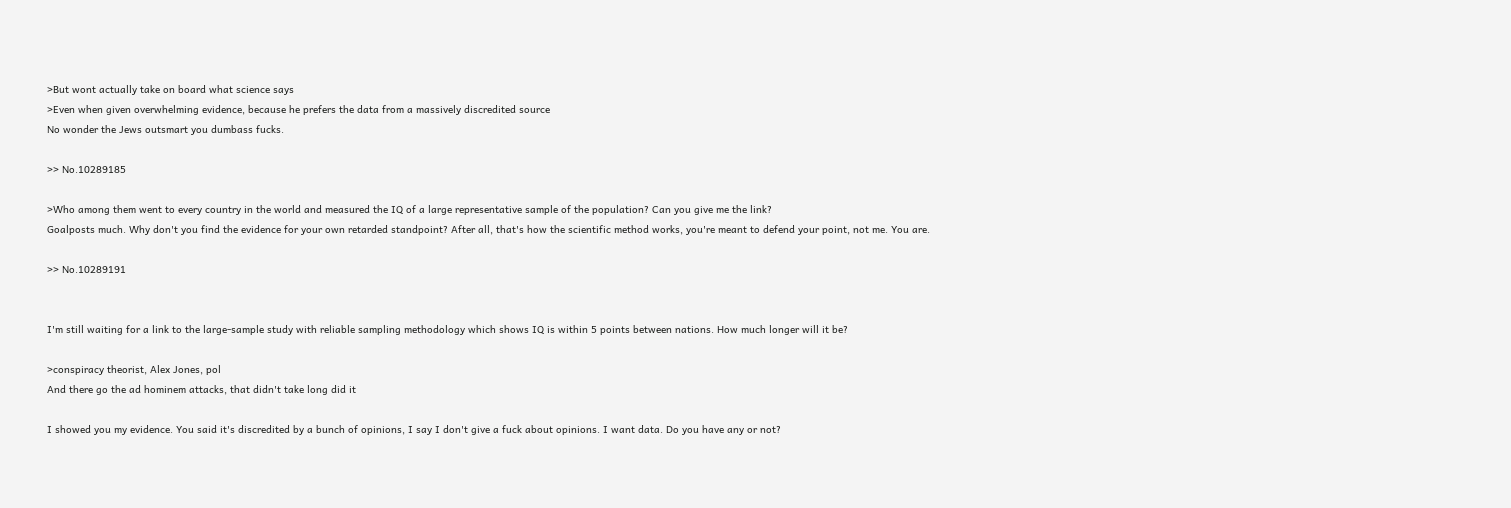>But wont actually take on board what science says
>Even when given overwhelming evidence, because he prefers the data from a massively discredited source
No wonder the Jews outsmart you dumbass fucks.

>> No.10289185

>Who among them went to every country in the world and measured the IQ of a large representative sample of the population? Can you give me the link?
Goalposts much. Why don't you find the evidence for your own retarded standpoint? After all, that's how the scientific method works, you're meant to defend your point, not me. You are.

>> No.10289191


I'm still waiting for a link to the large-sample study with reliable sampling methodology which shows IQ is within 5 points between nations. How much longer will it be?

>conspiracy theorist, Alex Jones, pol
And there go the ad hominem attacks, that didn't take long did it

I showed you my evidence. You said it's discredited by a bunch of opinions, I say I don't give a fuck about opinions. I want data. Do you have any or not?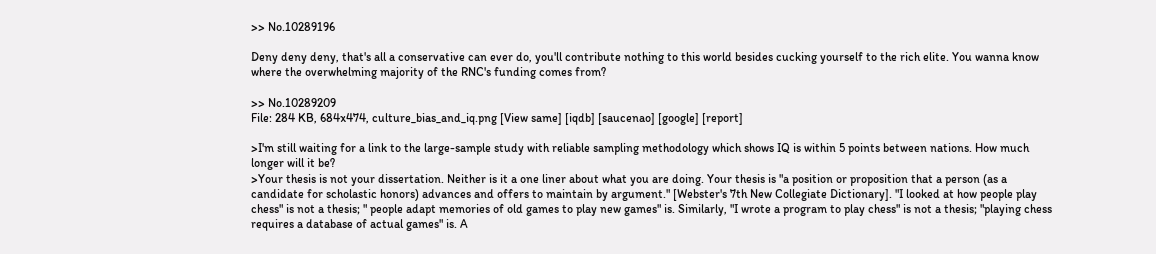>> No.10289196

Deny deny deny, that's all a conservative can ever do, you'll contribute nothing to this world besides cucking yourself to the rich elite. You wanna know where the overwhelming majority of the RNC's funding comes from?

>> No.10289209
File: 284 KB, 684x474, culture_bias_and_iq.png [View same] [iqdb] [saucenao] [google] [report]

>I'm still waiting for a link to the large-sample study with reliable sampling methodology which shows IQ is within 5 points between nations. How much longer will it be?
>Your thesis is not your dissertation. Neither is it a one liner about what you are doing. Your thesis is "a position or proposition that a person (as a candidate for scholastic honors) advances and offers to maintain by argument." [Webster's 7th New Collegiate Dictionary]. "I looked at how people play chess" is not a thesis; " people adapt memories of old games to play new games" is. Similarly, "I wrote a program to play chess" is not a thesis; "playing chess requires a database of actual games" is. A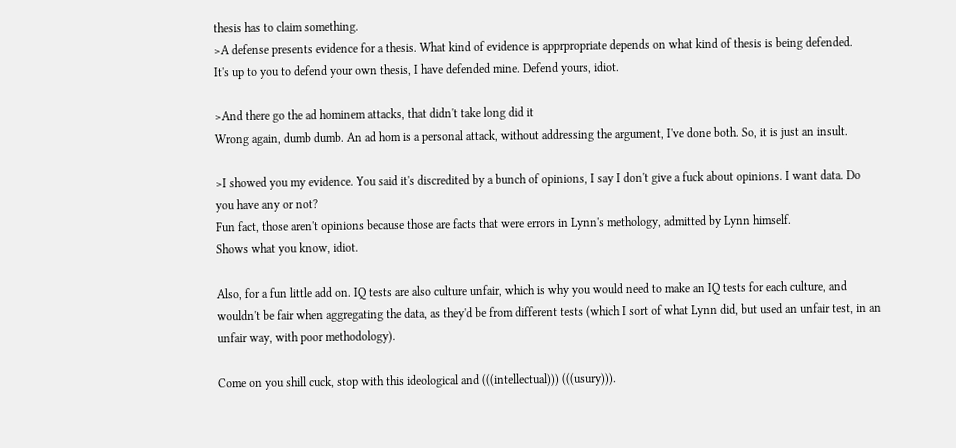thesis has to claim something.
>A defense presents evidence for a thesis. What kind of evidence is apprpropriate depends on what kind of thesis is being defended.
It's up to you to defend your own thesis, I have defended mine. Defend yours, idiot.

>And there go the ad hominem attacks, that didn't take long did it
Wrong again, dumb dumb. An ad hom is a personal attack, without addressing the argument, I've done both. So, it is just an insult.

>I showed you my evidence. You said it's discredited by a bunch of opinions, I say I don't give a fuck about opinions. I want data. Do you have any or not?
Fun fact, those aren't opinions because those are facts that were errors in Lynn's methology, admitted by Lynn himself.
Shows what you know, idiot.

Also, for a fun little add on. IQ tests are also culture unfair, which is why you would need to make an IQ tests for each culture, and wouldn't be fair when aggregating the data, as they'd be from different tests (which I sort of what Lynn did, but used an unfair test, in an unfair way, with poor methodology).

Come on you shill cuck, stop with this ideological and (((intellectual))) (((usury))).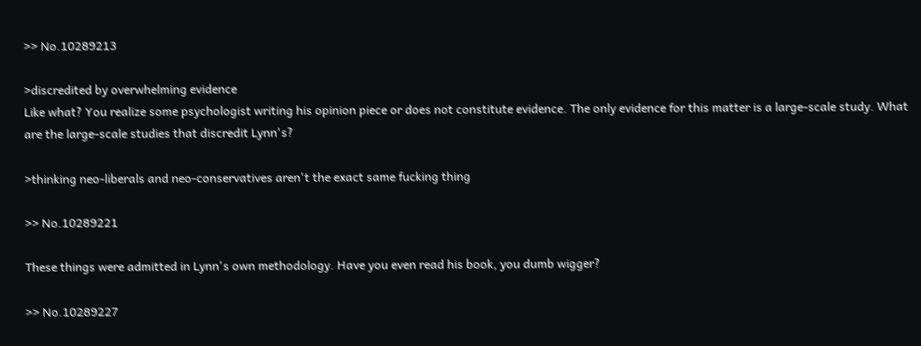>> No.10289213

>discredited by overwhelming evidence
Like what? You realize some psychologist writing his opinion piece or does not constitute evidence. The only evidence for this matter is a large-scale study. What are the large-scale studies that discredit Lynn's?

>thinking neo-liberals and neo-conservatives aren't the exact same fucking thing

>> No.10289221

These things were admitted in Lynn's own methodology. Have you even read his book, you dumb wigger?

>> No.10289227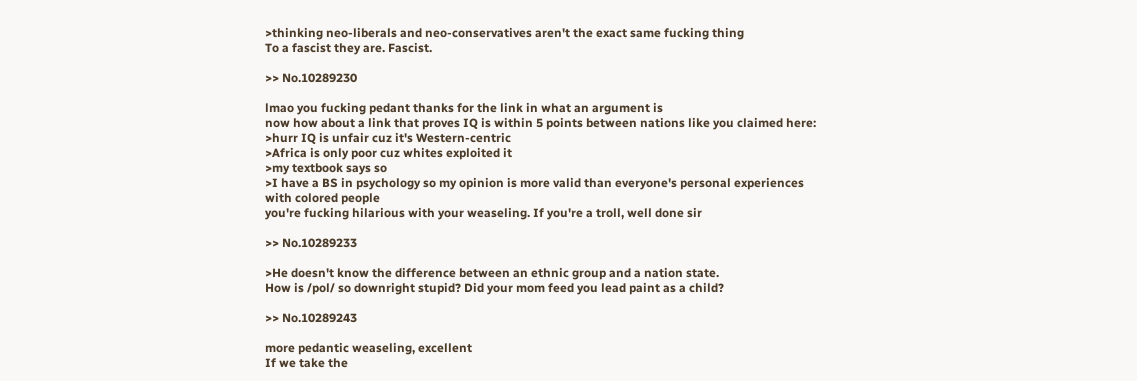>thinking neo-liberals and neo-conservatives aren't the exact same fucking thing
To a fascist they are. Fascist.

>> No.10289230

lmao you fucking pedant thanks for the link in what an argument is
now how about a link that proves IQ is within 5 points between nations like you claimed here:
>hurr IQ is unfair cuz it's Western-centric
>Africa is only poor cuz whites exploited it
>my textbook says so
>I have a BS in psychology so my opinion is more valid than everyone's personal experiences with colored people
you're fucking hilarious with your weaseling. If you're a troll, well done sir

>> No.10289233

>He doesn't know the difference between an ethnic group and a nation state.
How is /pol/ so downright stupid? Did your mom feed you lead paint as a child?

>> No.10289243

more pedantic weaseling, excellent
If we take the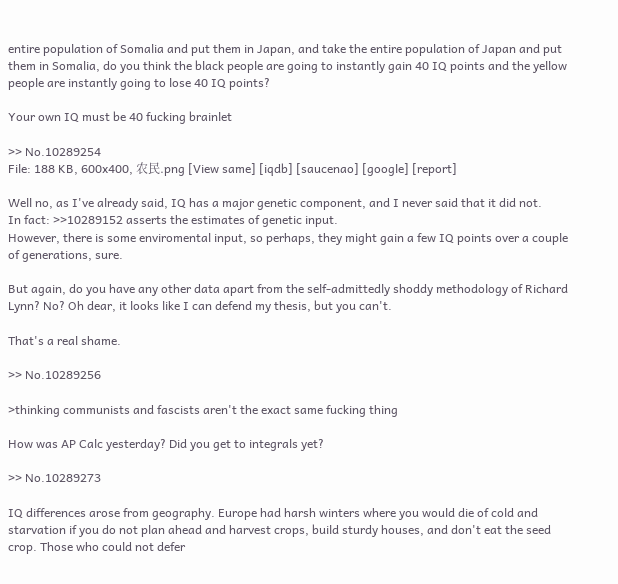entire population of Somalia and put them in Japan, and take the entire population of Japan and put them in Somalia, do you think the black people are going to instantly gain 40 IQ points and the yellow people are instantly going to lose 40 IQ points?

Your own IQ must be 40 fucking brainlet

>> No.10289254
File: 188 KB, 600x400, 农民.png [View same] [iqdb] [saucenao] [google] [report]

Well no, as I've already said, IQ has a major genetic component, and I never said that it did not.
In fact: >>10289152 asserts the estimates of genetic input.
However, there is some enviromental input, so perhaps, they might gain a few IQ points over a couple of generations, sure.

But again, do you have any other data apart from the self-admittedly shoddy methodology of Richard Lynn? No? Oh dear, it looks like I can defend my thesis, but you can't.

That's a real shame.

>> No.10289256

>thinking communists and fascists aren't the exact same fucking thing

How was AP Calc yesterday? Did you get to integrals yet?

>> No.10289273

IQ differences arose from geography. Europe had harsh winters where you would die of cold and starvation if you do not plan ahead and harvest crops, build sturdy houses, and don't eat the seed crop. Those who could not defer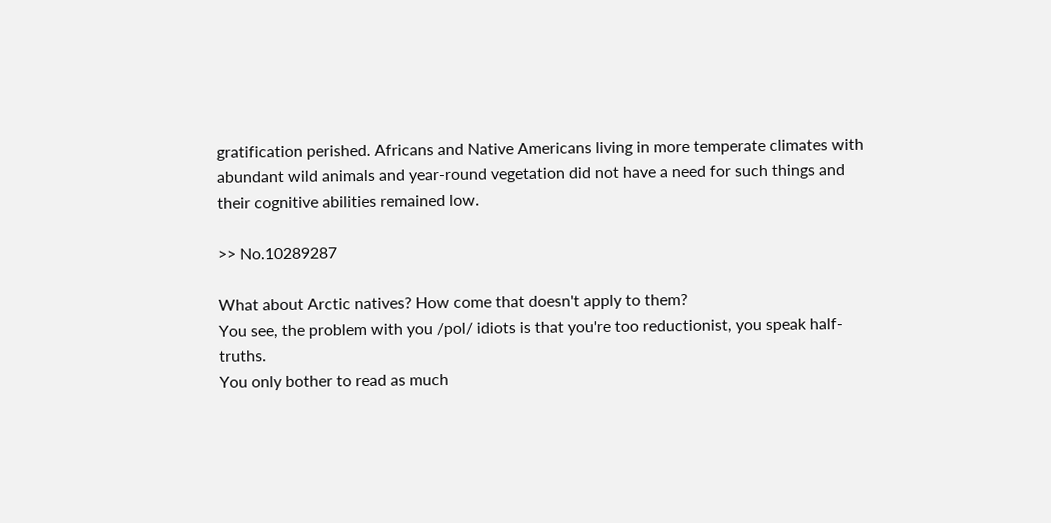gratification perished. Africans and Native Americans living in more temperate climates with abundant wild animals and year-round vegetation did not have a need for such things and their cognitive abilities remained low.

>> No.10289287

What about Arctic natives? How come that doesn't apply to them?
You see, the problem with you /pol/ idiots is that you're too reductionist, you speak half-truths.
You only bother to read as much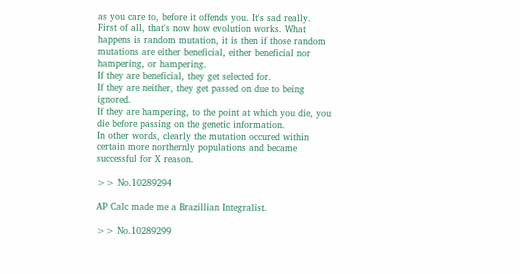as you care to, before it offends you. It's sad really.
First of all, that's now how evolution works. What happens is random mutation, it is then if those random mutations are either beneficial, either beneficial nor hampering, or hampering.
If they are beneficial, they get selected for.
If they are neither, they get passed on due to being ignored.
If they are hampering, to the point at which you die, you die before passing on the genetic information.
In other words, clearly the mutation occured within certain more northernly populations and became successful for X reason.

>> No.10289294

AP Calc made me a Brazillian Integralist.

>> No.10289299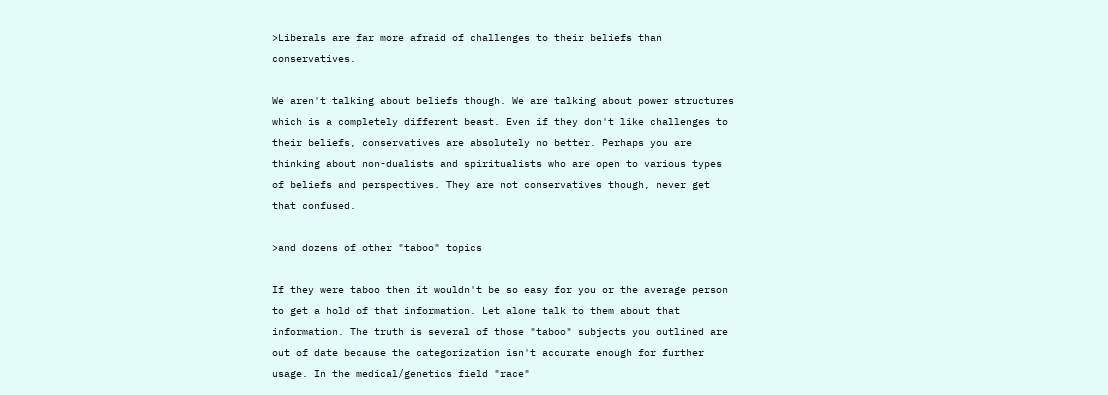>Liberals are far more afraid of challenges to their beliefs than conservatives.

We aren't talking about beliefs though. We are talking about power structures which is a completely different beast. Even if they don't like challenges to their beliefs, conservatives are absolutely no better. Perhaps you are thinking about non-dualists and spiritualists who are open to various types of beliefs and perspectives. They are not conservatives though, never get that confused.

>and dozens of other "taboo" topics

If they were taboo then it wouldn't be so easy for you or the average person to get a hold of that information. Let alone talk to them about that information. The truth is several of those "taboo" subjects you outlined are out of date because the categorization isn't accurate enough for further usage. In the medical/genetics field "race"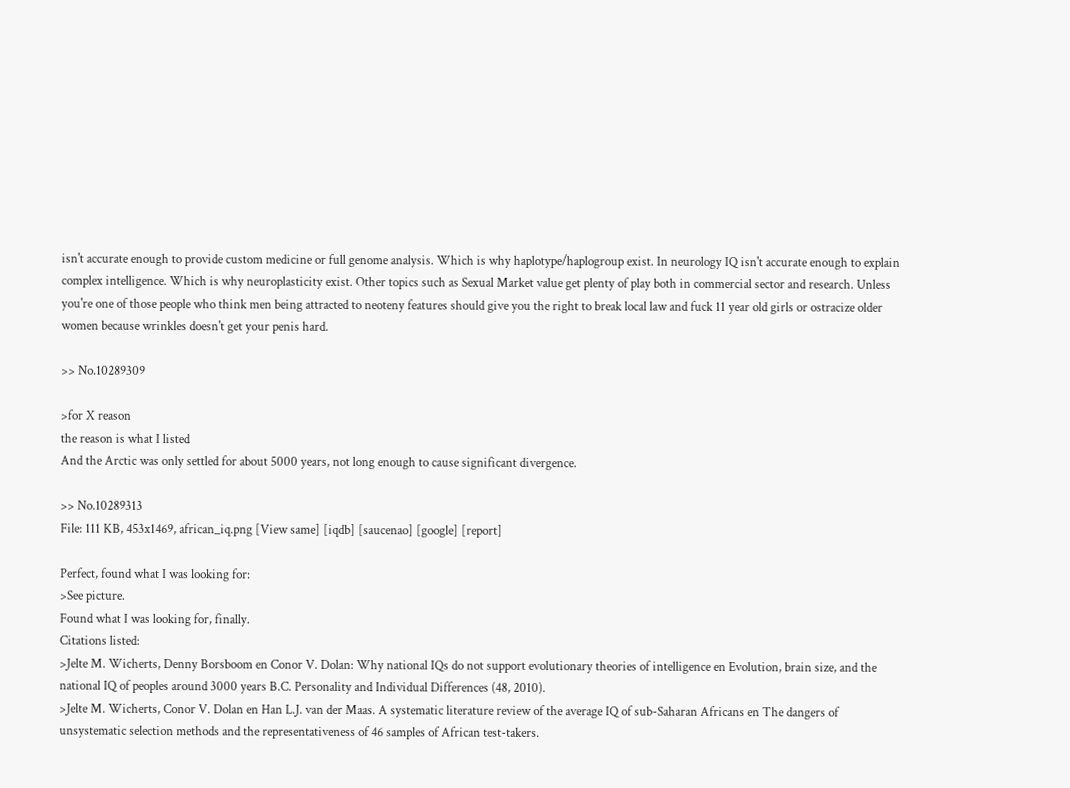isn't accurate enough to provide custom medicine or full genome analysis. Which is why haplotype/haplogroup exist. In neurology IQ isn't accurate enough to explain complex intelligence. Which is why neuroplasticity exist. Other topics such as Sexual Market value get plenty of play both in commercial sector and research. Unless you're one of those people who think men being attracted to neoteny features should give you the right to break local law and fuck 11 year old girls or ostracize older women because wrinkles doesn't get your penis hard.

>> No.10289309

>for X reason
the reason is what I listed
And the Arctic was only settled for about 5000 years, not long enough to cause significant divergence.

>> No.10289313
File: 111 KB, 453x1469, african_iq.png [View same] [iqdb] [saucenao] [google] [report]

Perfect, found what I was looking for:
>See picture.
Found what I was looking for, finally.
Citations listed:
>Jelte M. Wicherts, Denny Borsboom en Conor V. Dolan: Why national IQs do not support evolutionary theories of intelligence en Evolution, brain size, and the national IQ of peoples around 3000 years B.C. Personality and Individual Differences (48, 2010).
>Jelte M. Wicherts, Conor V. Dolan en Han L.J. van der Maas. A systematic literature review of the average IQ of sub-Saharan Africans en The dangers of unsystematic selection methods and the representativeness of 46 samples of African test-takers.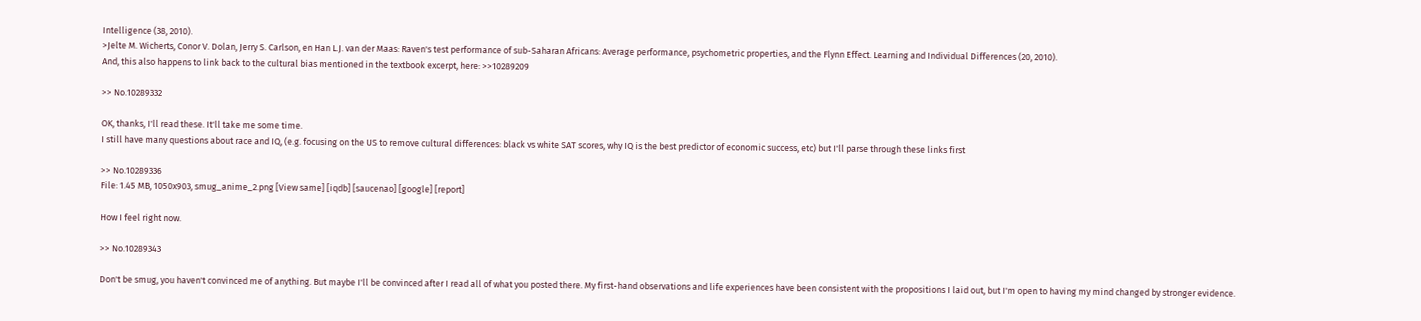Intelligence (38, 2010).
>Jelte M. Wicherts, Conor V. Dolan, Jerry S. Carlson, en Han L.J. van der Maas: Raven's test performance of sub-Saharan Africans: Average performance, psychometric properties, and the Flynn Effect. Learning and Individual Differences (20, 2010).
And, this also happens to link back to the cultural bias mentioned in the textbook excerpt, here: >>10289209

>> No.10289332

OK, thanks, I'll read these. It'll take me some time.
I still have many questions about race and IQ, (e.g. focusing on the US to remove cultural differences: black vs white SAT scores, why IQ is the best predictor of economic success, etc) but I'll parse through these links first

>> No.10289336
File: 1.45 MB, 1050x903, smug_anime_2.png [View same] [iqdb] [saucenao] [google] [report]

How I feel right now.

>> No.10289343

Don't be smug, you haven't convinced me of anything. But maybe I'll be convinced after I read all of what you posted there. My first-hand observations and life experiences have been consistent with the propositions I laid out, but I'm open to having my mind changed by stronger evidence.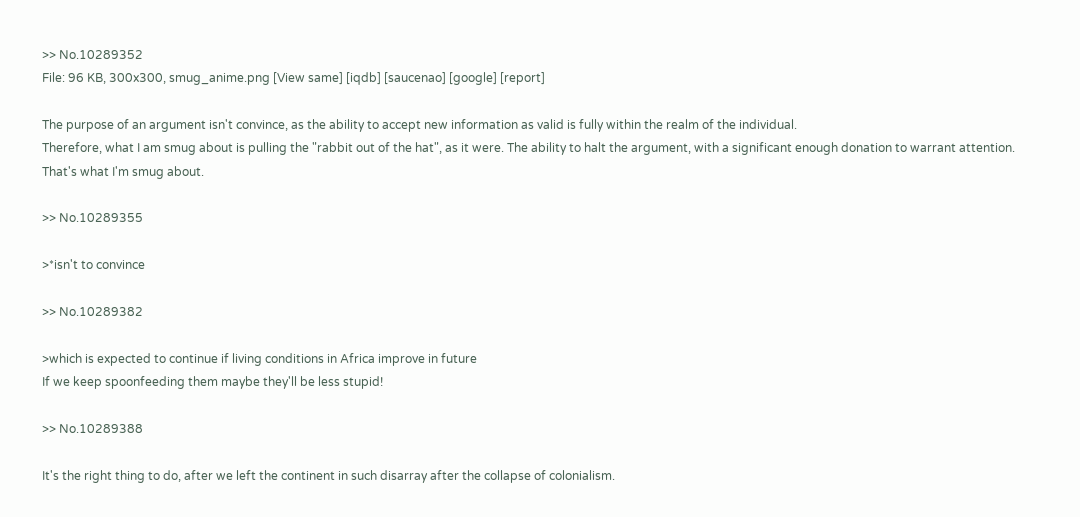>> No.10289352
File: 96 KB, 300x300, smug_anime.png [View same] [iqdb] [saucenao] [google] [report]

The purpose of an argument isn't convince, as the ability to accept new information as valid is fully within the realm of the individual.
Therefore, what I am smug about is pulling the "rabbit out of the hat", as it were. The ability to halt the argument, with a significant enough donation to warrant attention.
That's what I'm smug about.

>> No.10289355

>*isn't to convince

>> No.10289382

>which is expected to continue if living conditions in Africa improve in future
If we keep spoonfeeding them maybe they'll be less stupid!

>> No.10289388

It's the right thing to do, after we left the continent in such disarray after the collapse of colonialism.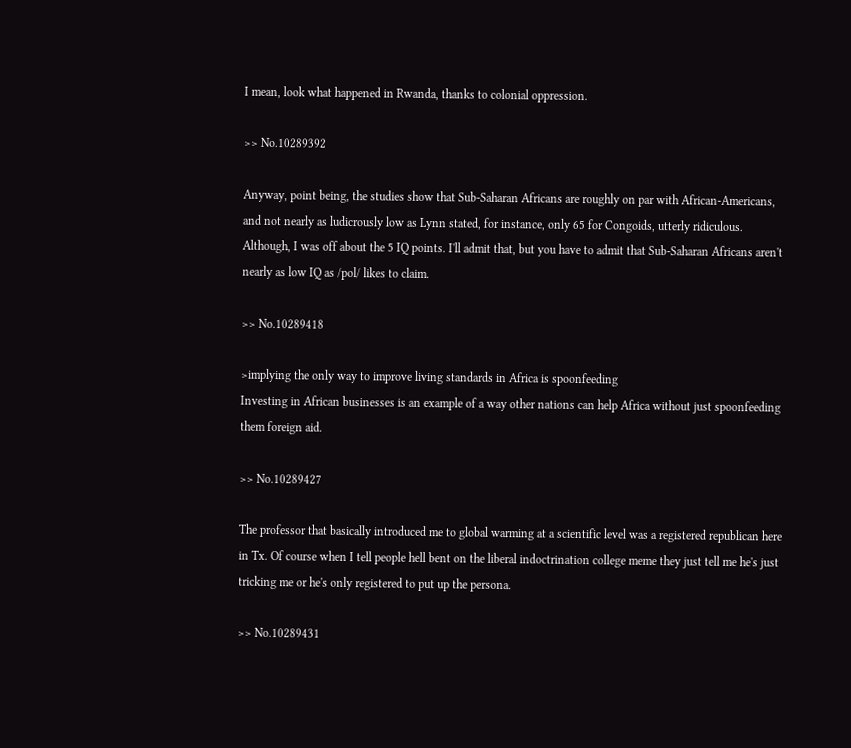I mean, look what happened in Rwanda, thanks to colonial oppression.

>> No.10289392

Anyway, point being, the studies show that Sub-Saharan Africans are roughly on par with African-Americans, and not nearly as ludicrously low as Lynn stated, for instance, only 65 for Congoids, utterly ridiculous.
Although, I was off about the 5 IQ points. I'll admit that, but you have to admit that Sub-Saharan Africans aren't nearly as low IQ as /pol/ likes to claim.

>> No.10289418

>implying the only way to improve living standards in Africa is spoonfeeding
Investing in African businesses is an example of a way other nations can help Africa without just spoonfeeding them foreign aid.

>> No.10289427

The professor that basically introduced me to global warming at a scientific level was a registered republican here in Tx. Of course when I tell people hell bent on the liberal indoctrination college meme they just tell me he's just tricking me or he's only registered to put up the persona.

>> No.10289431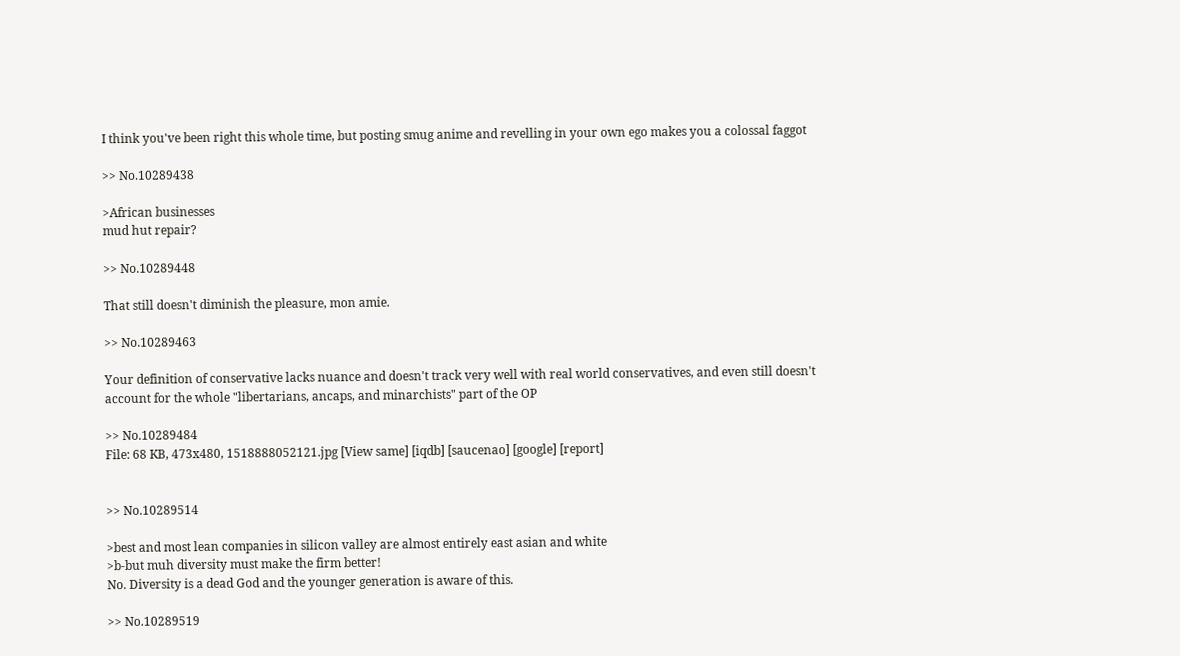I think you've been right this whole time, but posting smug anime and revelling in your own ego makes you a colossal faggot

>> No.10289438

>African businesses
mud hut repair?

>> No.10289448

That still doesn't diminish the pleasure, mon amie.

>> No.10289463

Your definition of conservative lacks nuance and doesn't track very well with real world conservatives, and even still doesn't account for the whole "libertarians, ancaps, and minarchists" part of the OP

>> No.10289484
File: 68 KB, 473x480, 1518888052121.jpg [View same] [iqdb] [saucenao] [google] [report]


>> No.10289514

>best and most lean companies in silicon valley are almost entirely east asian and white
>b-but muh diversity must make the firm better!
No. Diversity is a dead God and the younger generation is aware of this.

>> No.10289519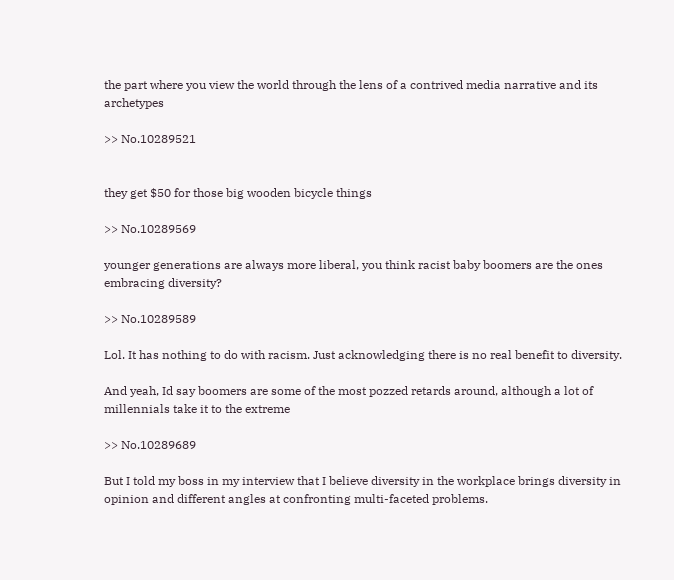the part where you view the world through the lens of a contrived media narrative and its archetypes

>> No.10289521


they get $50 for those big wooden bicycle things

>> No.10289569

younger generations are always more liberal, you think racist baby boomers are the ones embracing diversity?

>> No.10289589

Lol. It has nothing to do with racism. Just acknowledging there is no real benefit to diversity.

And yeah, Id say boomers are some of the most pozzed retards around, although a lot of millennials take it to the extreme

>> No.10289689

But I told my boss in my interview that I believe diversity in the workplace brings diversity in opinion and different angles at confronting multi-faceted problems.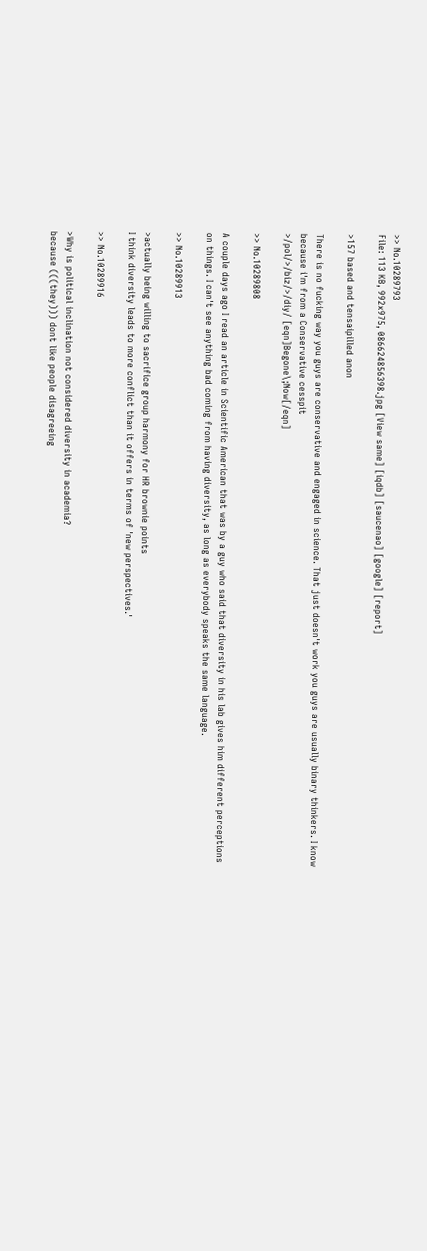>> No.10289793
File: 113 KB, 992x975, 086624856398.jpg [View same] [iqdb] [saucenao] [google] [report]

>157 based and tensaipilled anon

There is no fucking way you guys are conservative and engaged in science. That just doesn't work you guys are usually binary thinkers. I know because i'm from a Conservative cesspit
>/pol/>/biz/>/diy/ [eqn]Begone\;Now[/eqn]

>> No.10289808

A couple days ago I read an article in Scientific American that was by a guy who said that diversity in his lab gives him different perceptions on things. I can't see anything bad coming from having diversity, as long as everybody speaks the same language.

>> No.10289913

>actually being willing to sacrifice group harmony for HR brownie points
I think diversity leads to more conflict than it offers in terms of 'new perspectives.'

>> No.10289916

>Why is political inclination not considered diversity in academia?
because (((they))) dont like people disagreeing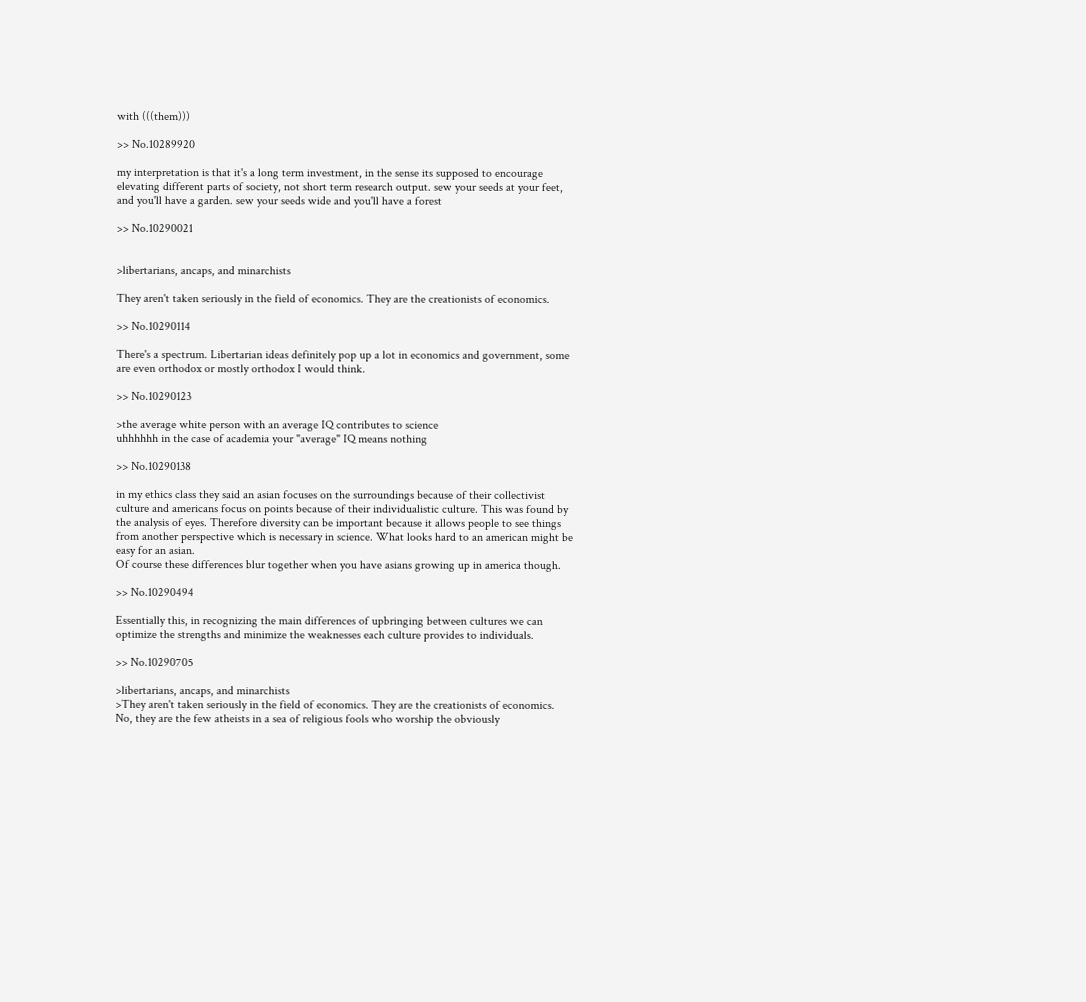with (((them)))

>> No.10289920

my interpretation is that it's a long term investment, in the sense its supposed to encourage elevating different parts of society, not short term research output. sew your seeds at your feet, and you'll have a garden. sew your seeds wide and you'll have a forest

>> No.10290021


>libertarians, ancaps, and minarchists

They aren't taken seriously in the field of economics. They are the creationists of economics.

>> No.10290114

There's a spectrum. Libertarian ideas definitely pop up a lot in economics and government, some are even orthodox or mostly orthodox I would think.

>> No.10290123

>the average white person with an average IQ contributes to science
uhhhhhh in the case of academia your "average" IQ means nothing

>> No.10290138

in my ethics class they said an asian focuses on the surroundings because of their collectivist culture and americans focus on points because of their individualistic culture. This was found by the analysis of eyes. Therefore diversity can be important because it allows people to see things from another perspective which is necessary in science. What looks hard to an american might be easy for an asian.
Of course these differences blur together when you have asians growing up in america though.

>> No.10290494

Essentially this, in recognizing the main differences of upbringing between cultures we can optimize the strengths and minimize the weaknesses each culture provides to individuals.

>> No.10290705

>libertarians, ancaps, and minarchists
>They aren't taken seriously in the field of economics. They are the creationists of economics.
No, they are the few atheists in a sea of religious fools who worship the obviously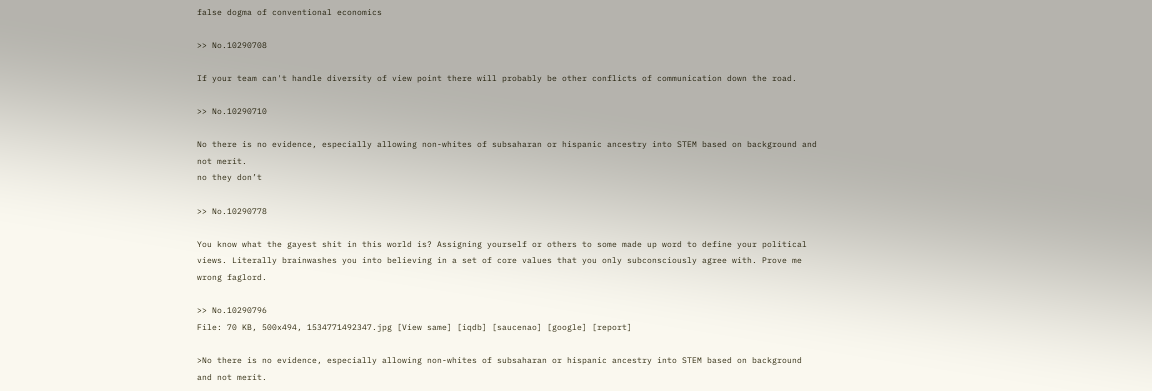false dogma of conventional economics

>> No.10290708

If your team can't handle diversity of view point there will probably be other conflicts of communication down the road.

>> No.10290710

No there is no evidence, especially allowing non-whites of subsaharan or hispanic ancestry into STEM based on background and not merit.
no they don’t

>> No.10290778

You know what the gayest shit in this world is? Assigning yourself or others to some made up word to define your political views. Literally brainwashes you into believing in a set of core values that you only subconsciously agree with. Prove me wrong faglord.

>> No.10290796
File: 70 KB, 500x494, 1534771492347.jpg [View same] [iqdb] [saucenao] [google] [report]

>No there is no evidence, especially allowing non-whites of subsaharan or hispanic ancestry into STEM based on background and not merit.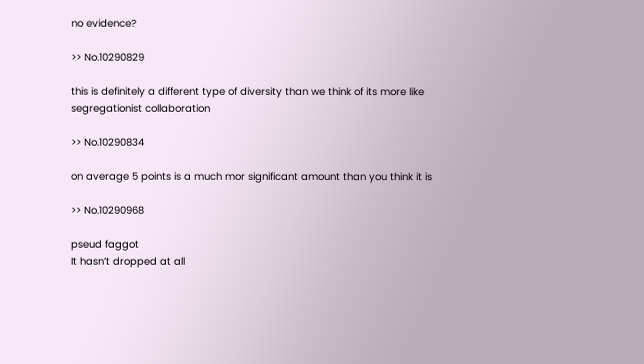no evidence?

>> No.10290829

this is definitely a different type of diversity than we think of its more like segregationist collaboration

>> No.10290834

on average 5 points is a much mor significant amount than you think it is

>> No.10290968

pseud faggot
It hasn’t dropped at all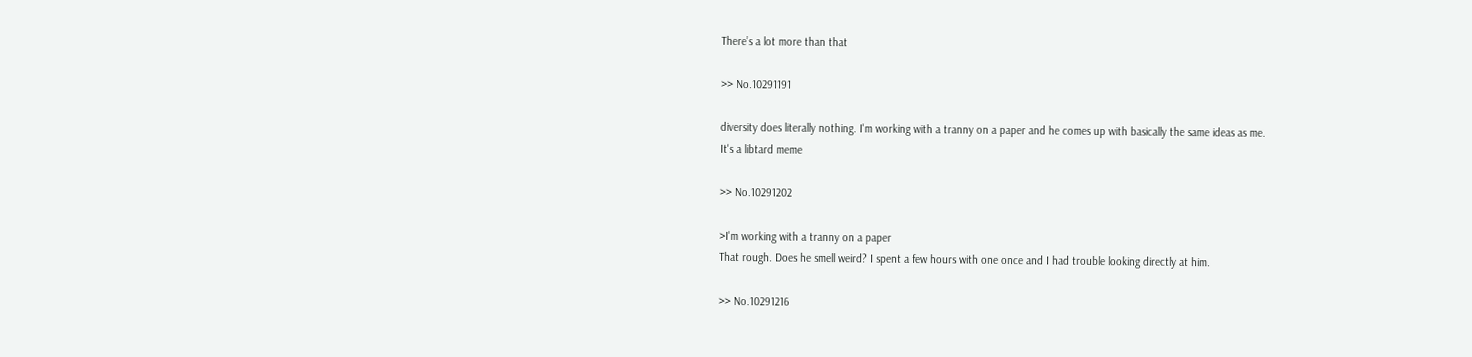There’s a lot more than that

>> No.10291191

diversity does literally nothing. I'm working with a tranny on a paper and he comes up with basically the same ideas as me.
It's a libtard meme

>> No.10291202

>I'm working with a tranny on a paper
That rough. Does he smell weird? I spent a few hours with one once and I had trouble looking directly at him.

>> No.10291216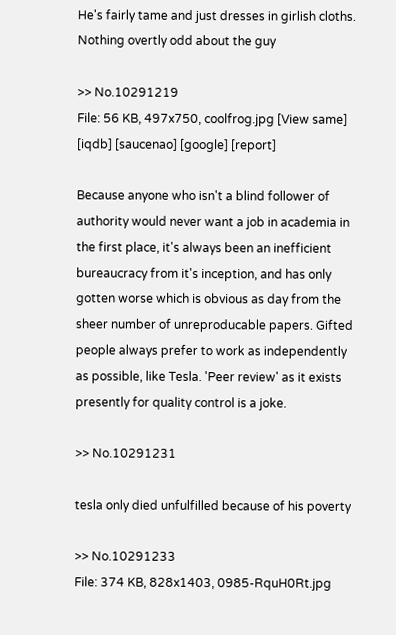He's fairly tame and just dresses in girlish cloths. Nothing overtly odd about the guy

>> No.10291219
File: 56 KB, 497x750, coolfrog.jpg [View same] [iqdb] [saucenao] [google] [report]

Because anyone who isn't a blind follower of authority would never want a job in academia in the first place, it's always been an inefficient bureaucracy from it's inception, and has only gotten worse which is obvious as day from the sheer number of unreproducable papers. Gifted people always prefer to work as independently as possible, like Tesla. 'Peer review' as it exists presently for quality control is a joke.

>> No.10291231

tesla only died unfulfilled because of his poverty

>> No.10291233
File: 374 KB, 828x1403, 0985-RquH0Rt.jpg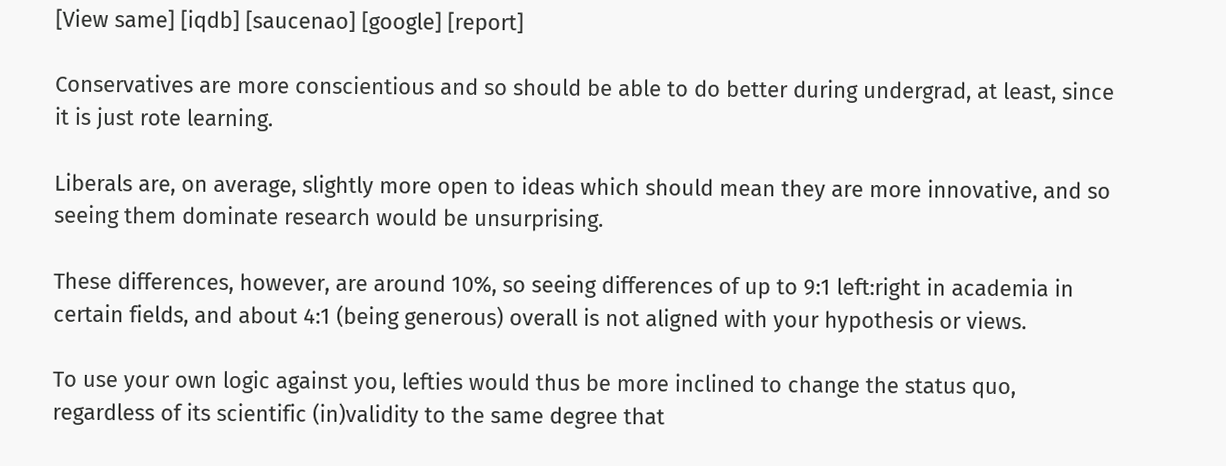[View same] [iqdb] [saucenao] [google] [report]

Conservatives are more conscientious and so should be able to do better during undergrad, at least, since it is just rote learning.

Liberals are, on average, slightly more open to ideas which should mean they are more innovative, and so seeing them dominate research would be unsurprising.

These differences, however, are around 10%, so seeing differences of up to 9:1 left:right in academia in certain fields, and about 4:1 (being generous) overall is not aligned with your hypothesis or views.

To use your own logic against you, lefties would thus be more inclined to change the status quo, regardless of its scientific (in)validity to the same degree that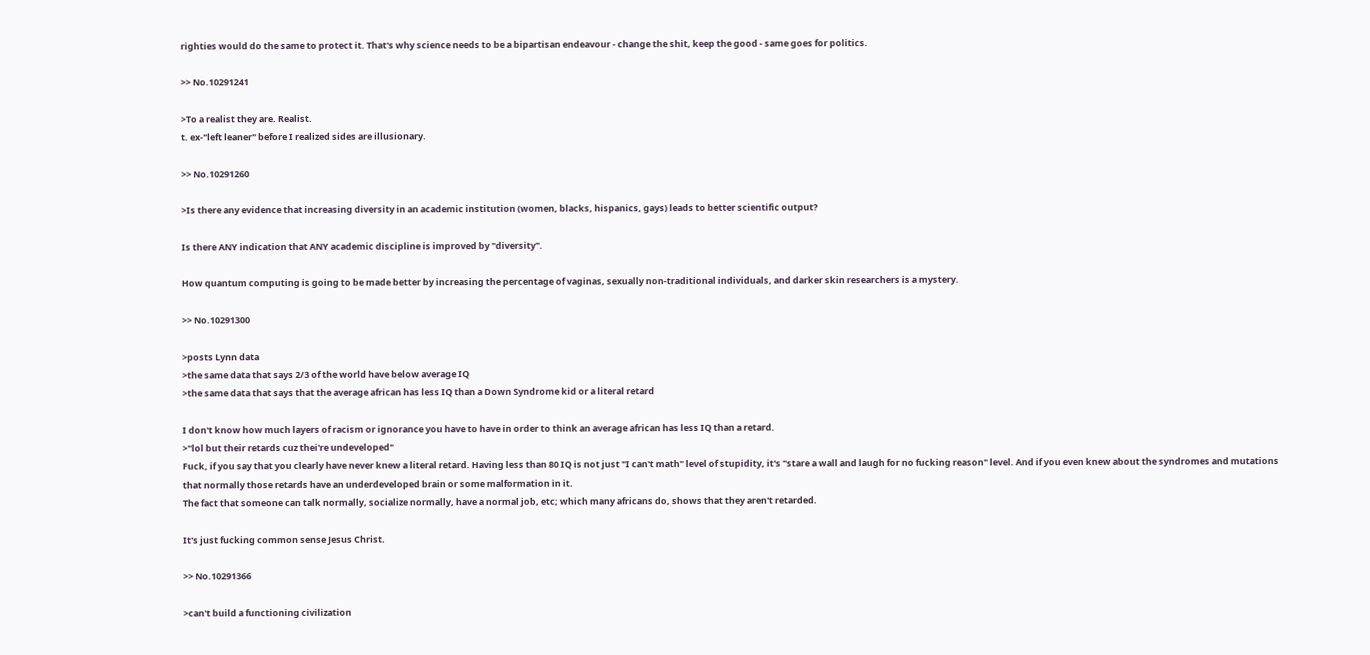righties would do the same to protect it. That's why science needs to be a bipartisan endeavour - change the shit, keep the good - same goes for politics.

>> No.10291241

>To a realist they are. Realist.
t. ex-"left leaner" before I realized sides are illusionary.

>> No.10291260

>Is there any evidence that increasing diversity in an academic institution (women, blacks, hispanics, gays) leads to better scientific output?

Is there ANY indication that ANY academic discipline is improved by "diversity".

How quantum computing is going to be made better by increasing the percentage of vaginas, sexually non-traditional individuals, and darker skin researchers is a mystery.

>> No.10291300

>posts Lynn data
>the same data that says 2/3 of the world have below average IQ
>the same data that says that the average african has less IQ than a Down Syndrome kid or a literal retard

I don't know how much layers of racism or ignorance you have to have in order to think an average african has less IQ than a retard.
>"lol but their retards cuz thei're undeveloped"
Fuck, if you say that you clearly have never knew a literal retard. Having less than 80 IQ is not just "I can't math" level of stupidity, it's "stare a wall and laugh for no fucking reason" level. And if you even knew about the syndromes and mutations that normally those retards have an underdeveloped brain or some malformation in it.
The fact that someone can talk normally, socialize normally, have a normal job, etc; which many africans do, shows that they aren't retarded.

It's just fucking common sense Jesus Christ.

>> No.10291366

>can't build a functioning civilization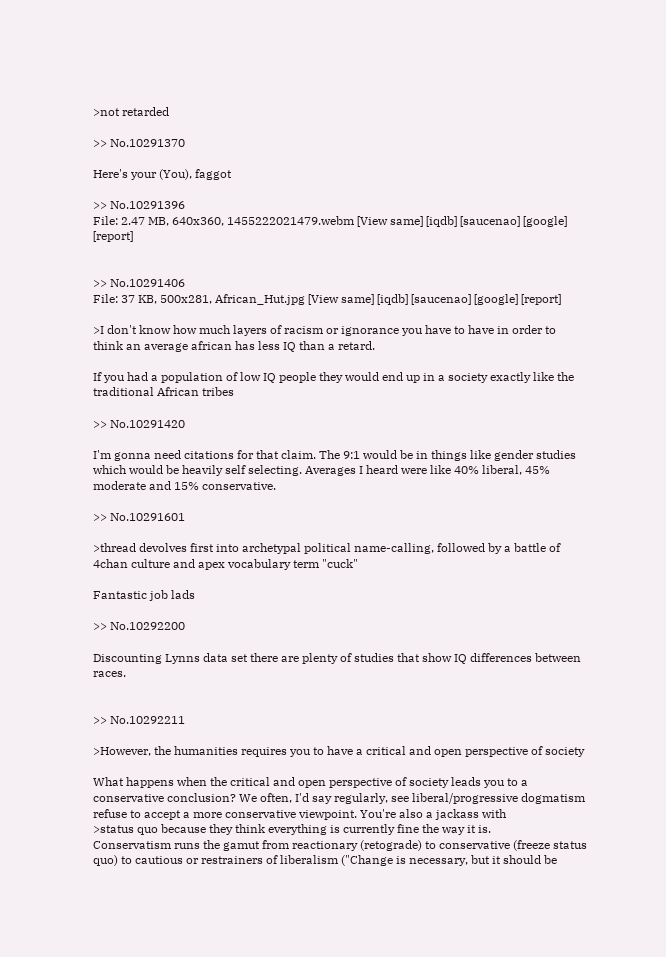>not retarded

>> No.10291370

Here's your (You), faggot

>> No.10291396
File: 2.47 MB, 640x360, 1455222021479.webm [View same] [iqdb] [saucenao] [google] [report]


>> No.10291406
File: 37 KB, 500x281, African_Hut.jpg [View same] [iqdb] [saucenao] [google] [report]

>I don't know how much layers of racism or ignorance you have to have in order to think an average african has less IQ than a retard.

If you had a population of low IQ people they would end up in a society exactly like the traditional African tribes

>> No.10291420

I'm gonna need citations for that claim. The 9:1 would be in things like gender studies which would be heavily self selecting. Averages I heard were like 40% liberal, 45% moderate and 15% conservative.

>> No.10291601

>thread devolves first into archetypal political name-calling, followed by a battle of 4chan culture and apex vocabulary term "cuck"

Fantastic job lads

>> No.10292200

Discounting Lynns data set there are plenty of studies that show IQ differences between races.


>> No.10292211

>However, the humanities requires you to have a critical and open perspective of society

What happens when the critical and open perspective of society leads you to a conservative conclusion? We often, I'd say regularly, see liberal/progressive dogmatism refuse to accept a more conservative viewpoint. You're also a jackass with
>status quo because they think everything is currently fine the way it is.
Conservatism runs the gamut from reactionary (retograde) to conservative (freeze status quo) to cautious or restrainers of liberalism ("Change is necessary, but it should be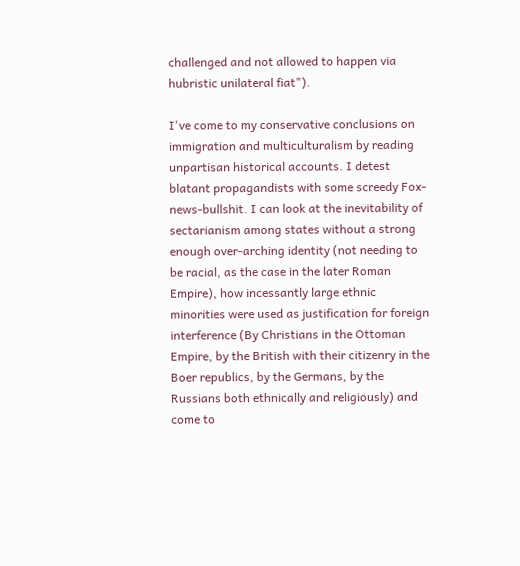challenged and not allowed to happen via hubristic unilateral fiat").

I've come to my conservative conclusions on immigration and multiculturalism by reading unpartisan historical accounts. I detest blatant propagandists with some screedy Fox-news-bullshit. I can look at the inevitability of sectarianism among states without a strong enough over-arching identity (not needing to be racial, as the case in the later Roman Empire), how incessantly large ethnic minorities were used as justification for foreign interference (By Christians in the Ottoman Empire, by the British with their citizenry in the Boer republics, by the Germans, by the Russians both ethnically and religiously) and come to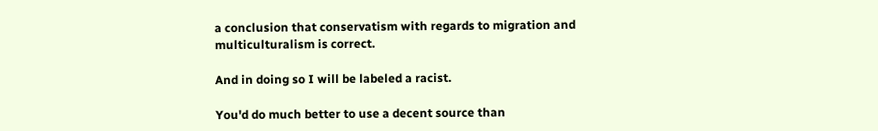a conclusion that conservatism with regards to migration and multiculturalism is correct.

And in doing so I will be labeled a racist.

You'd do much better to use a decent source than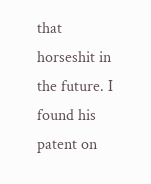that horseshit in the future. I found his patent on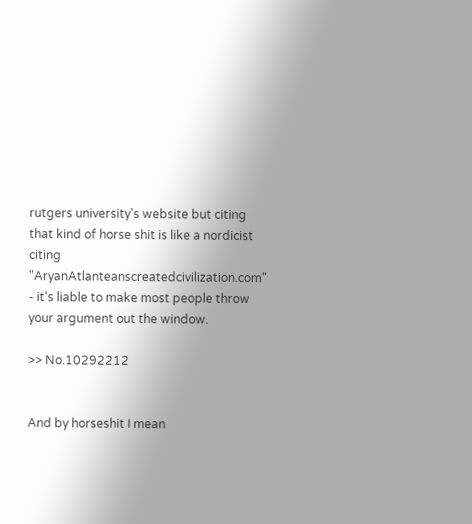rutgers university's website but citing that kind of horse shit is like a nordicist citing "AryanAtlanteanscreatedcivilization.com" - it's liable to make most people throw your argument out the window.

>> No.10292212


And by horseshit I mean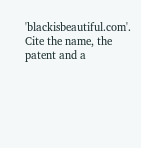'blackisbeautiful.com'. Cite the name, the patent and a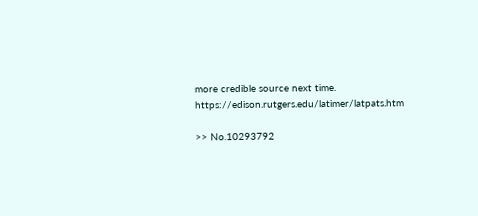more credible source next time. https://edison.rutgers.edu/latimer/latpats.htm

>> No.10293792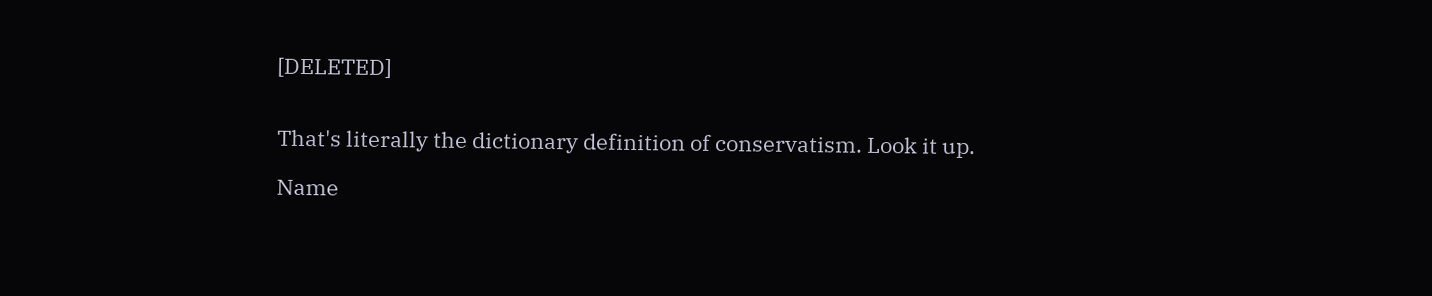[DELETED]


That's literally the dictionary definition of conservatism. Look it up.

Name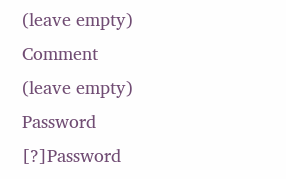(leave empty)
Comment (leave empty)
Password [?]Password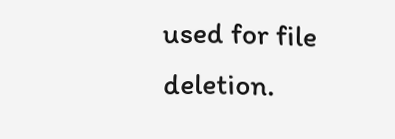used for file deletion.